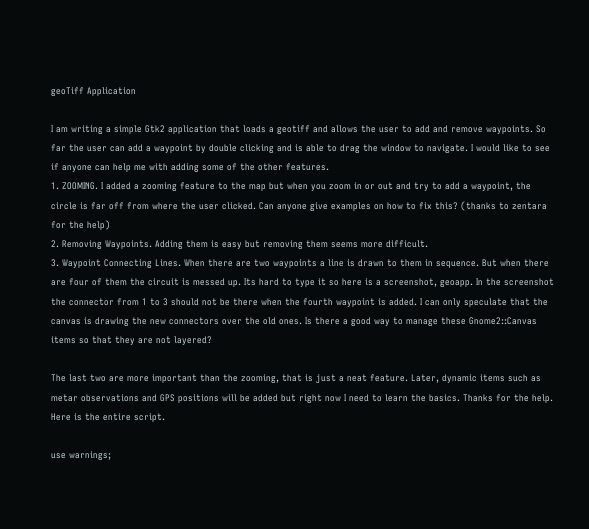geoTiff Application

I am writing a simple Gtk2 application that loads a geotiff and allows the user to add and remove waypoints. So far the user can add a waypoint by double clicking and is able to drag the window to navigate. I would like to see if anyone can help me with adding some of the other features.
1. ZOOMING. I added a zooming feature to the map but when you zoom in or out and try to add a waypoint, the circle is far off from where the user clicked. Can anyone give examples on how to fix this? (thanks to zentara for the help)
2. Removing Waypoints. Adding them is easy but removing them seems more difficult.
3. Waypoint Connecting Lines. When there are two waypoints a line is drawn to them in sequence. But when there are four of them the circuit is messed up. Its hard to type it so here is a screenshot, geoapp. In the screenshot the connector from 1 to 3 should not be there when the fourth waypoint is added. I can only speculate that the canvas is drawing the new connectors over the old ones. Is there a good way to manage these Gnome2::Canvas items so that they are not layered?

The last two are more important than the zooming, that is just a neat feature. Later, dynamic items such as metar observations and GPS positions will be added but right now I need to learn the basics. Thanks for the help. Here is the entire script.

use warnings;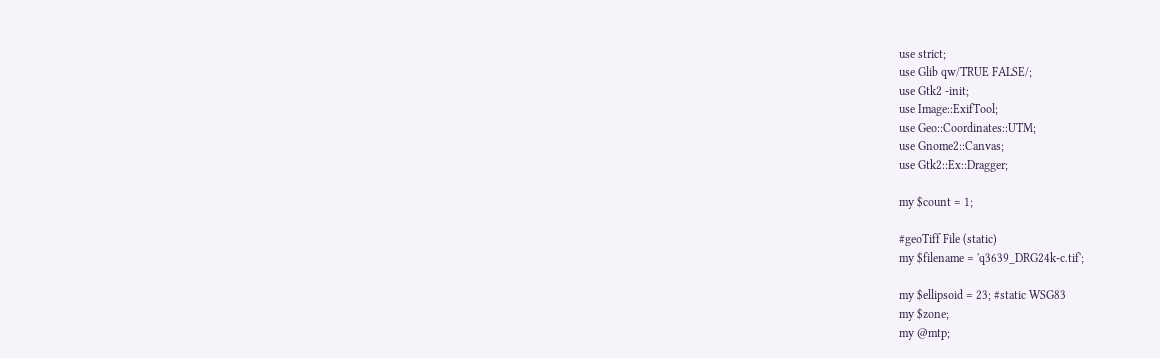use strict;
use Glib qw/TRUE FALSE/;
use Gtk2 -init;
use Image::ExifTool;
use Geo::Coordinates::UTM;
use Gnome2::Canvas;
use Gtk2::Ex::Dragger;

my $count = 1;

#geoTiff File (static)
my $filename = 'q3639_DRG24k-c.tif';

my $ellipsoid = 23; #static WSG83
my $zone;
my @mtp;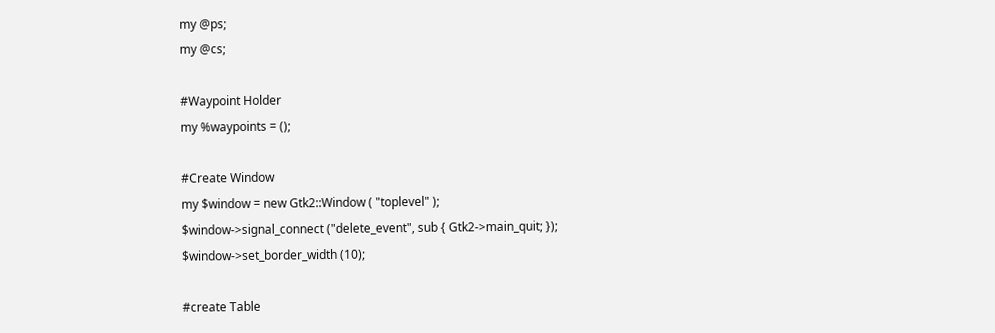my @ps;
my @cs;

#Waypoint Holder
my %waypoints = ();

#Create Window
my $window = new Gtk2::Window ( "toplevel" );
$window->signal_connect ("delete_event", sub { Gtk2->main_quit; });
$window->set_border_width (10);

#create Table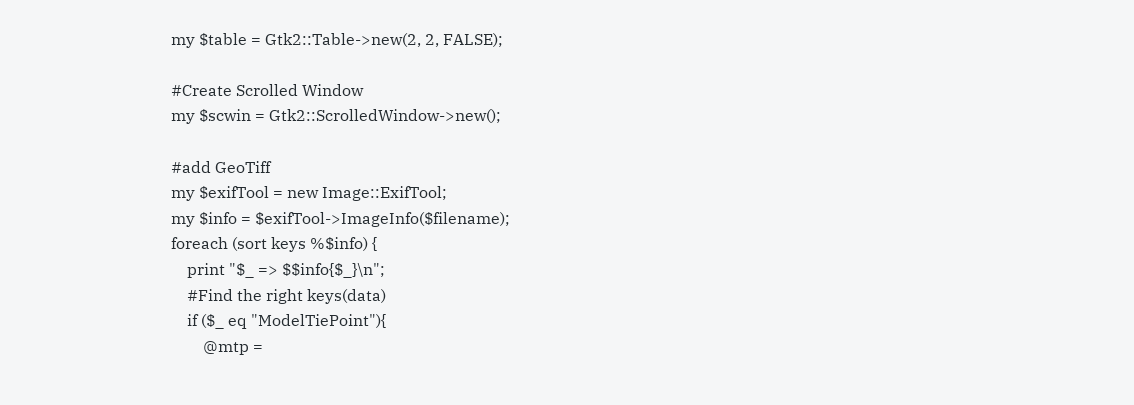my $table = Gtk2::Table->new(2, 2, FALSE);

#Create Scrolled Window
my $scwin = Gtk2::ScrolledWindow->new();

#add GeoTiff
my $exifTool = new Image::ExifTool;
my $info = $exifTool->ImageInfo($filename);
foreach (sort keys %$info) {
    print "$_ => $$info{$_}\n";
    #Find the right keys(data)
    if ($_ eq "ModelTiePoint"){
        @mtp =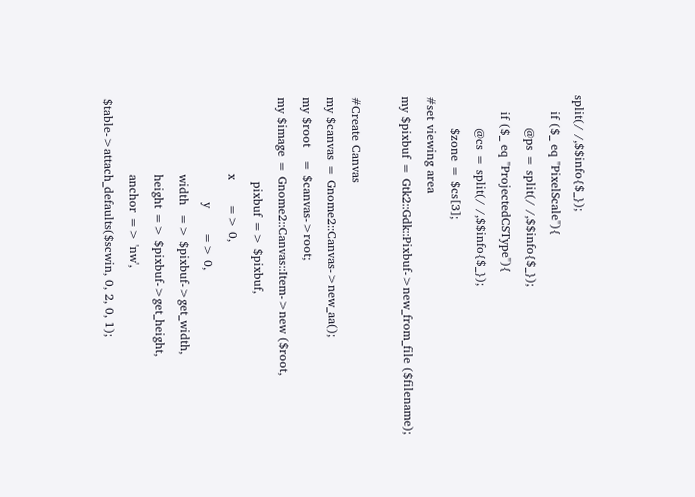split(/ /,$$info{$_});
    if ($_ eq "PixelScale"){
        @ps = split(/ /,$$info{$_});
    if ($_ eq "ProjectedCSType"){
        @cs = split(/ /,$$info{$_});
        $zone = $cs[3];
#set viewing area
my $pixbuf = Gtk2::Gdk::Pixbuf->new_from_file ($filename);

#Create Canvas
my $canvas = Gnome2::Canvas->new_aa();
my $root   = $canvas->root;
my $image = Gnome2::Canvas::Item->new ($root,
                     pixbuf => $pixbuf,
                   x      => 0,
                          y      => 0,
                   width  => $pixbuf->get_width,
                   height => $pixbuf->get_height,
                   anchor => 'nw',
$table->attach_defaults($scwin, 0, 2, 0, 1);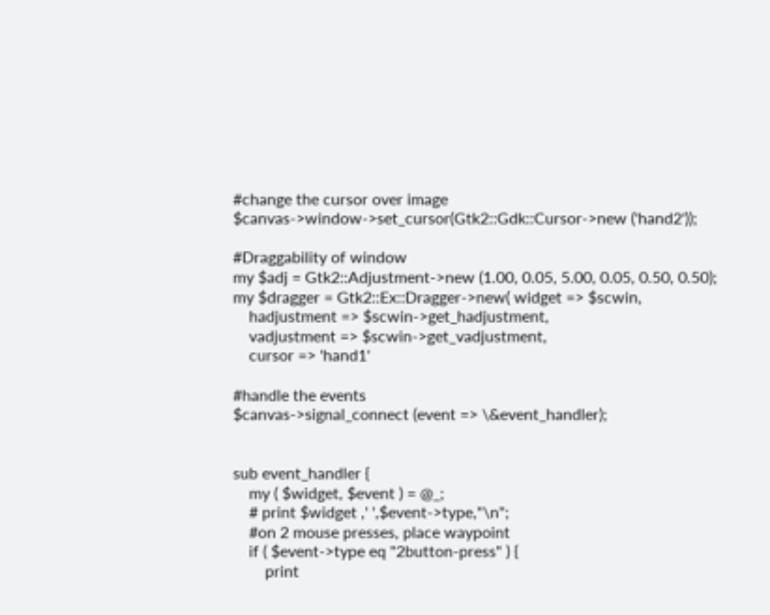#change the cursor over image
$canvas->window->set_cursor(Gtk2::Gdk::Cursor->new ('hand2'));

#Draggability of window
my $adj = Gtk2::Adjustment->new (1.00, 0.05, 5.00, 0.05, 0.50, 0.50);
my $dragger = Gtk2::Ex::Dragger->new( widget => $scwin,
    hadjustment => $scwin->get_hadjustment,
    vadjustment => $scwin->get_vadjustment,
    cursor => 'hand1'

#handle the events
$canvas->signal_connect (event => \&event_handler);


sub event_handler {
    my ( $widget, $event ) = @_;
    # print $widget ,' ',$event->type,"\n";
    #on 2 mouse presses, place waypoint
    if ( $event->type eq "2button-press" ) {
        print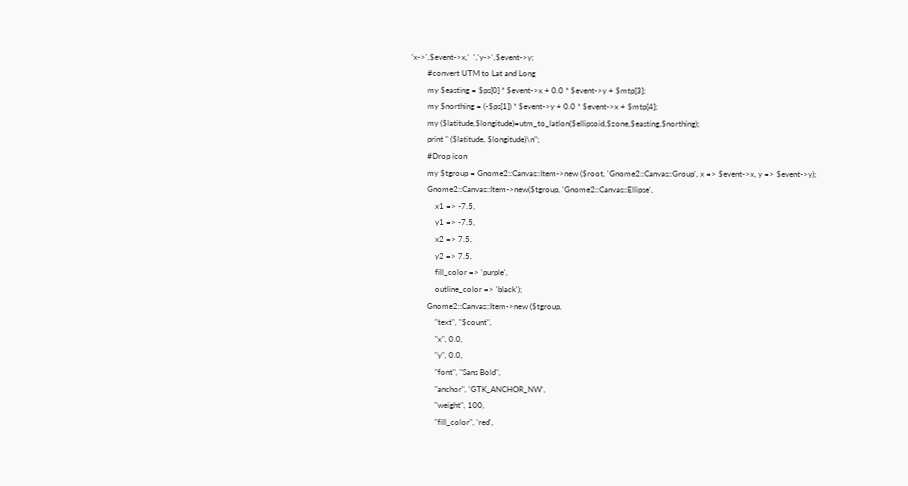'x->',$event->x,'  ','y->',$event->y;
        #convert UTM to Lat and Long
        my $easting = $ps[0] * $event->x + 0.0 * $event->y + $mtp[3];
        my $northing = (-$ps[1]) * $event->y + 0.0 * $event->x + $mtp[4];
        my ($latitude,$longitude)=utm_to_latlon($ellipsoid,$zone,$easting,$northing);
        print " ($latitude, $longitude)\n";
        #Drop icon
        my $tgroup = Gnome2::Canvas::Item->new ($root, 'Gnome2::Canvas::Group', x => $event->x, y => $event->y);
        Gnome2::Canvas::Item->new($tgroup, 'Gnome2::Canvas::Ellipse',
            x1 => -7.5,
            y1 => -7.5,
            x2 => 7.5,
            y2 => 7.5,
            fill_color => 'purple',
            outline_color => 'black');
        Gnome2::Canvas::Item->new ($tgroup,
            "text", "$count",
            "x", 0.0,
            "y", 0.0,
            "font", "Sans Bold",
            "anchor", 'GTK_ANCHOR_NW',
            "weight", 100,
            "fill_color", 'red',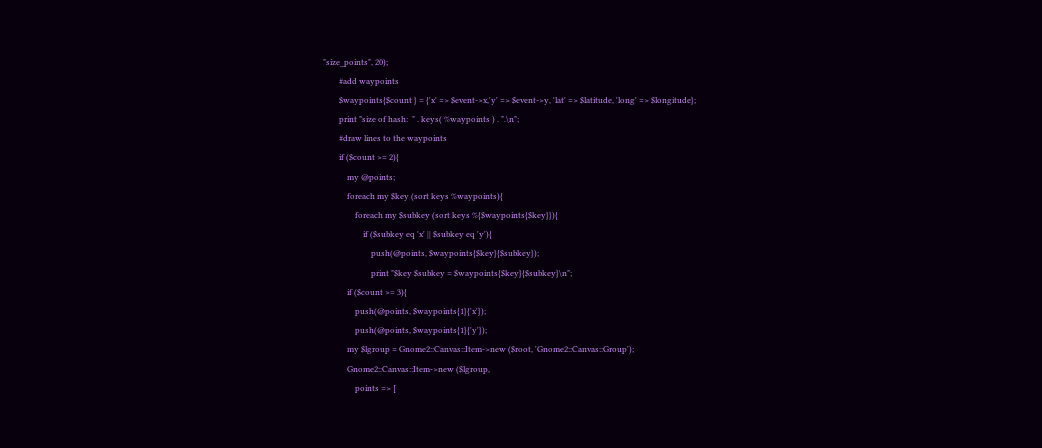"size_points", 20);
        #add waypoints
        $waypoints{$count } = {'x' => $event->x,'y' => $event->y, 'lat' => $latitude, 'long' => $longitude};
        print "size of hash:  " . keys( %waypoints ) . ".\n";
        #draw lines to the waypoints
        if ($count >= 2){
            my @points;
            foreach my $key (sort keys %waypoints){
                foreach my $subkey (sort keys %{$waypoints{$key}}){
                    if ($subkey eq 'x' || $subkey eq 'y'){
                        push(@points, $waypoints{$key}{$subkey});
                        print "$key $subkey = $waypoints{$key}{$subkey}\n";
            if ($count >= 3){
                push(@points, $waypoints{1}{'x'});
                push(@points, $waypoints{1}{'y'});
            my $lgroup = Gnome2::Canvas::Item->new ($root, 'Gnome2::Canvas::Group');
            Gnome2::Canvas::Item->new ($lgroup,
                points => [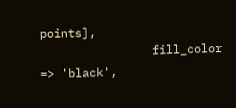points],
                fill_color => 'black',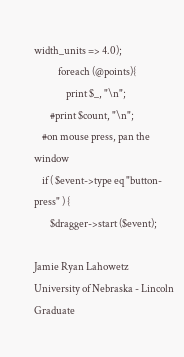width_units => 4.0);
            foreach (@points){
                print $_, "\n";
        #print $count, "\n";
    #on mouse press, pan the window
    if ( $event->type eq "button-press" ) {
        $dragger->start ($event);

Jamie Ryan Lahowetz
University of Nebraska - Lincoln
Graduate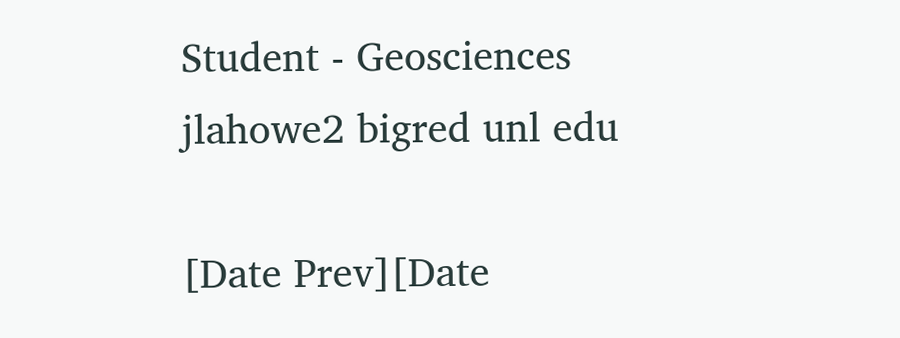Student - Geosciences
jlahowe2 bigred unl edu

[Date Prev][Date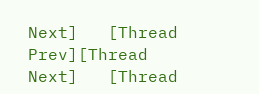Next]   [Thread Prev][Thread Next]   [Thread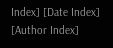Index] [Date Index] [Author Index]